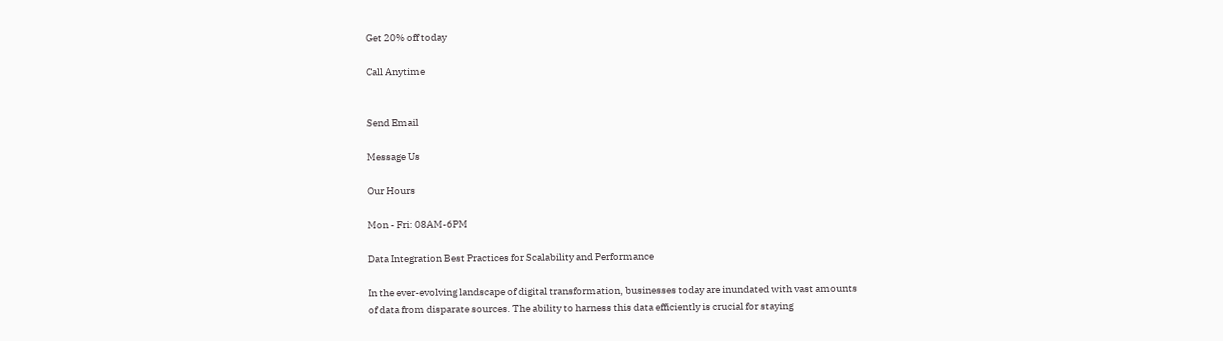Get 20% off today

Call Anytime


Send Email

Message Us

Our Hours

Mon - Fri: 08AM-6PM

Data Integration Best Practices for Scalability and Performance

In the ever-evolving landscape of digital transformation, businesses today are inundated with vast amounts of data from disparate sources. The ability to harness this data efficiently is crucial for staying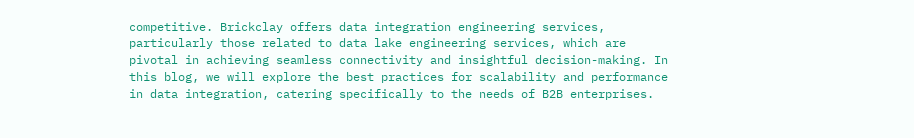competitive. Brickclay offers data integration engineering services, particularly those related to data lake engineering services, which are pivotal in achieving seamless connectivity and insightful decision-making. In this blog, we will explore the best practices for scalability and performance in data integration, catering specifically to the needs of B2B enterprises.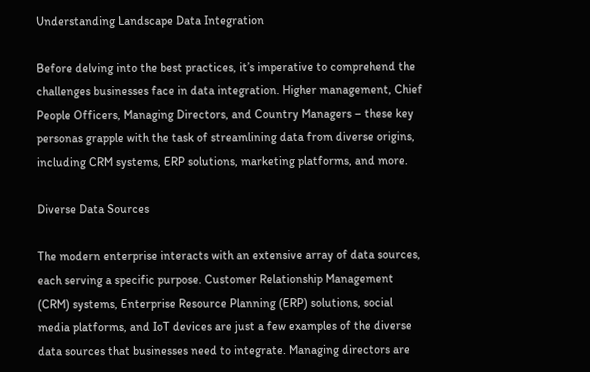Understanding Landscape Data Integration

Before delving into the best practices, it’s imperative to comprehend the challenges businesses face in data integration. Higher management, Chief People Officers, Managing Directors, and Country Managers – these key personas grapple with the task of streamlining data from diverse origins, including CRM systems, ERP solutions, marketing platforms, and more.

Diverse Data Sources

The modern enterprise interacts with an extensive array of data sources, each serving a specific purpose. Customer Relationship Management (CRM) systems, Enterprise Resource Planning (ERP) solutions, social media platforms, and IoT devices are just a few examples of the diverse data sources that businesses need to integrate. Managing directors are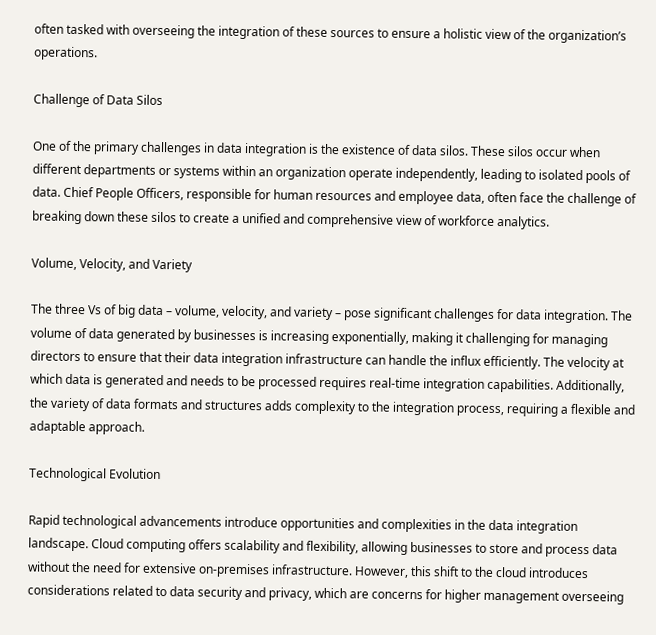often tasked with overseeing the integration of these sources to ensure a holistic view of the organization’s operations.

Challenge of Data Silos

One of the primary challenges in data integration is the existence of data silos. These silos occur when different departments or systems within an organization operate independently, leading to isolated pools of data. Chief People Officers, responsible for human resources and employee data, often face the challenge of breaking down these silos to create a unified and comprehensive view of workforce analytics.

Volume, Velocity, and Variety

The three Vs of big data – volume, velocity, and variety – pose significant challenges for data integration. The volume of data generated by businesses is increasing exponentially, making it challenging for managing directors to ensure that their data integration infrastructure can handle the influx efficiently. The velocity at which data is generated and needs to be processed requires real-time integration capabilities. Additionally, the variety of data formats and structures adds complexity to the integration process, requiring a flexible and adaptable approach.

Technological Evolution

Rapid technological advancements introduce opportunities and complexities in the data integration landscape. Cloud computing offers scalability and flexibility, allowing businesses to store and process data without the need for extensive on-premises infrastructure. However, this shift to the cloud introduces considerations related to data security and privacy, which are concerns for higher management overseeing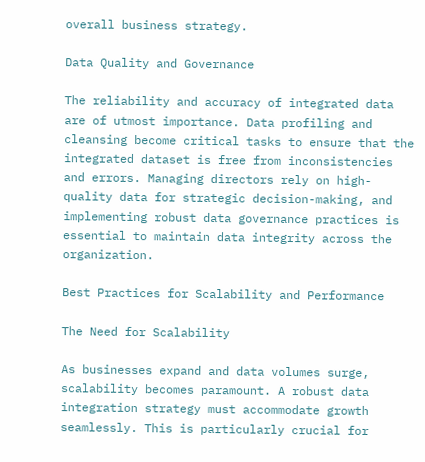overall business strategy.

Data Quality and Governance

The reliability and accuracy of integrated data are of utmost importance. Data profiling and cleansing become critical tasks to ensure that the integrated dataset is free from inconsistencies and errors. Managing directors rely on high-quality data for strategic decision-making, and implementing robust data governance practices is essential to maintain data integrity across the organization.

Best Practices for Scalability and Performance

The Need for Scalability

As businesses expand and data volumes surge, scalability becomes paramount. A robust data integration strategy must accommodate growth seamlessly. This is particularly crucial for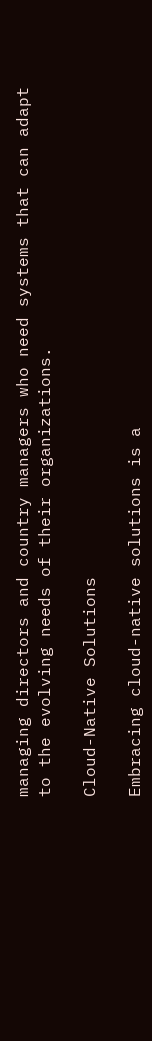managing directors and country managers who need systems that can adapt to the evolving needs of their organizations.

Cloud-Native Solutions

Embracing cloud-native solutions is a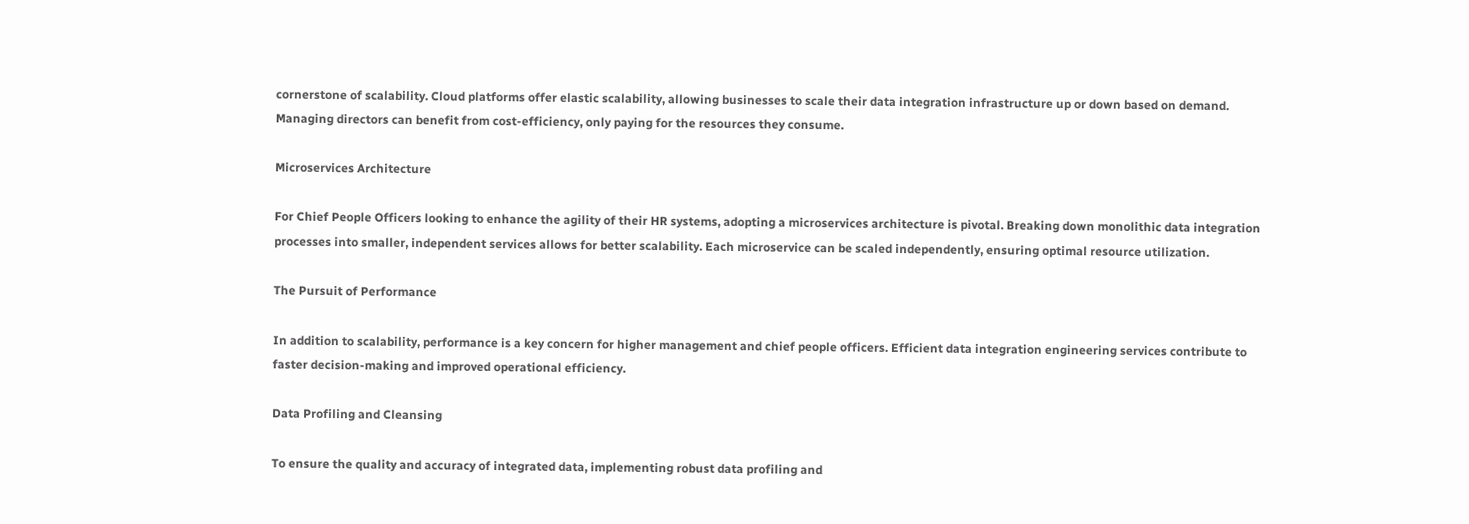cornerstone of scalability. Cloud platforms offer elastic scalability, allowing businesses to scale their data integration infrastructure up or down based on demand. Managing directors can benefit from cost-efficiency, only paying for the resources they consume.

Microservices Architecture

For Chief People Officers looking to enhance the agility of their HR systems, adopting a microservices architecture is pivotal. Breaking down monolithic data integration processes into smaller, independent services allows for better scalability. Each microservice can be scaled independently, ensuring optimal resource utilization.

The Pursuit of Performance

In addition to scalability, performance is a key concern for higher management and chief people officers. Efficient data integration engineering services contribute to faster decision-making and improved operational efficiency.

Data Profiling and Cleansing

To ensure the quality and accuracy of integrated data, implementing robust data profiling and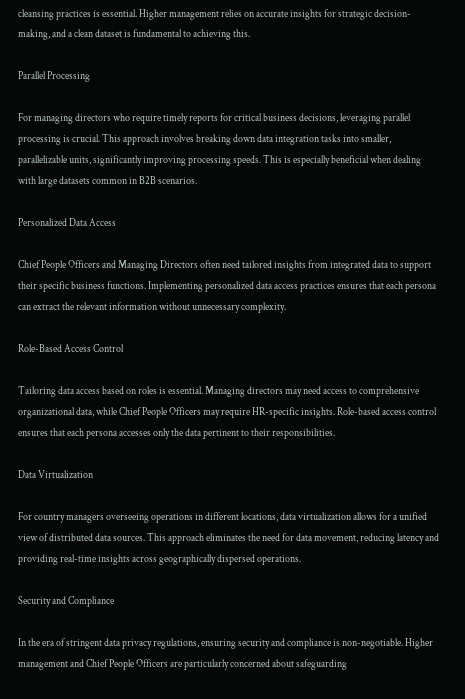cleansing practices is essential. Higher management relies on accurate insights for strategic decision-making, and a clean dataset is fundamental to achieving this.

Parallel Processing

For managing directors who require timely reports for critical business decisions, leveraging parallel processing is crucial. This approach involves breaking down data integration tasks into smaller, parallelizable units, significantly improving processing speeds. This is especially beneficial when dealing with large datasets common in B2B scenarios.

Personalized Data Access

Chief People Officers and Managing Directors often need tailored insights from integrated data to support their specific business functions. Implementing personalized data access practices ensures that each persona can extract the relevant information without unnecessary complexity.

Role-Based Access Control

Tailoring data access based on roles is essential. Managing directors may need access to comprehensive organizational data, while Chief People Officers may require HR-specific insights. Role-based access control ensures that each persona accesses only the data pertinent to their responsibilities.

Data Virtualization

For country managers overseeing operations in different locations, data virtualization allows for a unified view of distributed data sources. This approach eliminates the need for data movement, reducing latency and providing real-time insights across geographically dispersed operations.

Security and Compliance

In the era of stringent data privacy regulations, ensuring security and compliance is non-negotiable. Higher management and Chief People Officers are particularly concerned about safeguarding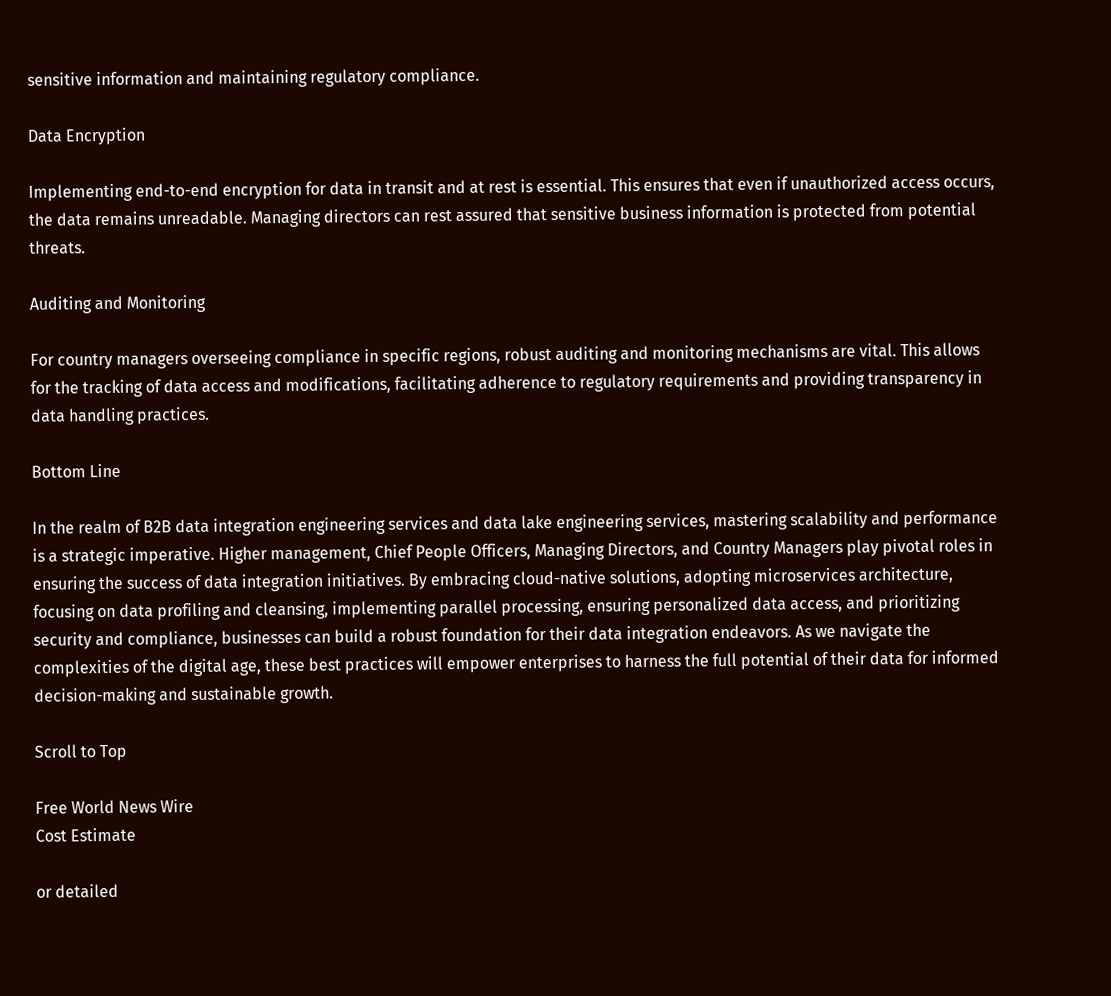sensitive information and maintaining regulatory compliance.

Data Encryption

Implementing end-to-end encryption for data in transit and at rest is essential. This ensures that even if unauthorized access occurs, the data remains unreadable. Managing directors can rest assured that sensitive business information is protected from potential threats.

Auditing and Monitoring

For country managers overseeing compliance in specific regions, robust auditing and monitoring mechanisms are vital. This allows for the tracking of data access and modifications, facilitating adherence to regulatory requirements and providing transparency in data handling practices.

Bottom Line

In the realm of B2B data integration engineering services and data lake engineering services, mastering scalability and performance is a strategic imperative. Higher management, Chief People Officers, Managing Directors, and Country Managers play pivotal roles in ensuring the success of data integration initiatives. By embracing cloud-native solutions, adopting microservices architecture, focusing on data profiling and cleansing, implementing parallel processing, ensuring personalized data access, and prioritizing security and compliance, businesses can build a robust foundation for their data integration endeavors. As we navigate the complexities of the digital age, these best practices will empower enterprises to harness the full potential of their data for informed decision-making and sustainable growth.

Scroll to Top

Free World News Wire
Cost Estimate

or detailed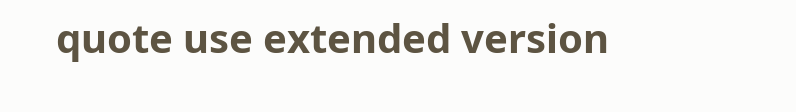quote use extended version